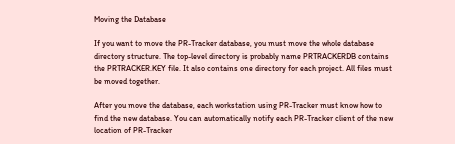Moving the Database

If you want to move the PR-Tracker database, you must move the whole database directory structure. The top-level directory is probably name PRTRACKERDB contains the PRTRACKER.KEY file. It also contains one directory for each project. All files must be moved together.

After you move the database, each workstation using PR-Tracker must know how to find the new database. You can automatically notify each PR-Tracker client of the new location of PR-Tracker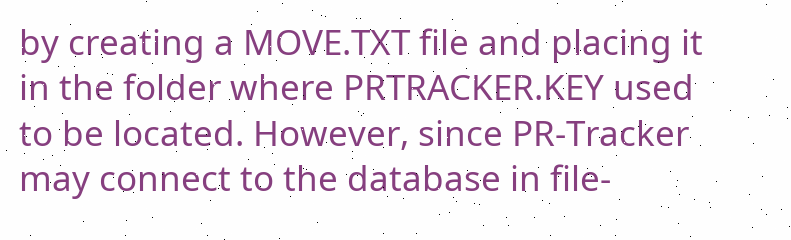by creating a MOVE.TXT file and placing it in the folder where PRTRACKER.KEY used to be located. However, since PR-Tracker may connect to the database in file-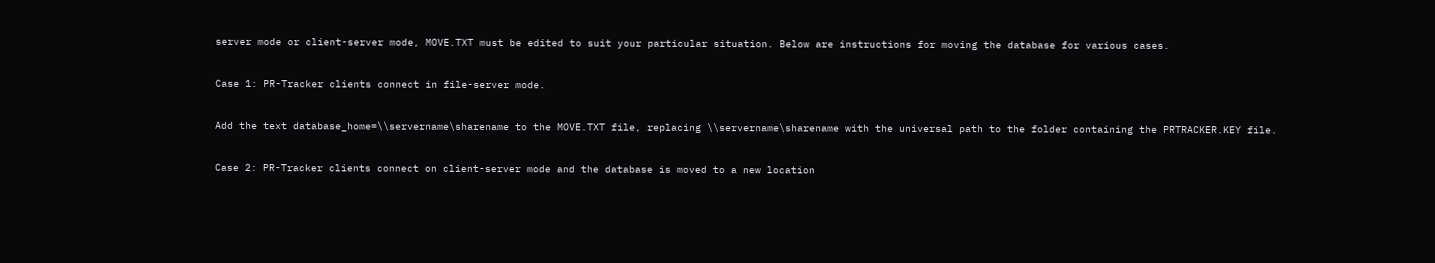server mode or client-server mode, MOVE.TXT must be edited to suit your particular situation. Below are instructions for moving the database for various cases.

Case 1: PR-Tracker clients connect in file-server mode.

Add the text database_home=\\servername\sharename to the MOVE.TXT file, replacing \\servername\sharename with the universal path to the folder containing the PRTRACKER.KEY file.

Case 2: PR-Tracker clients connect on client-server mode and the database is moved to a new location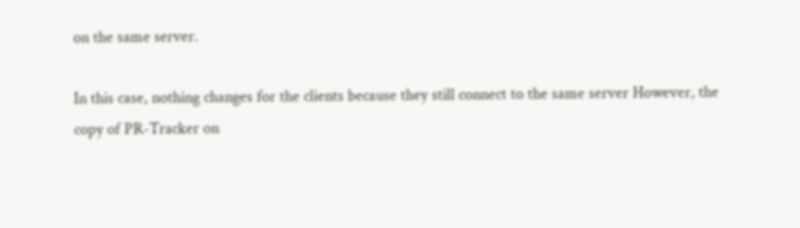on the same server.

In this case, nothing changes for the clients because they still connect to the same server However, the copy of PR-Tracker on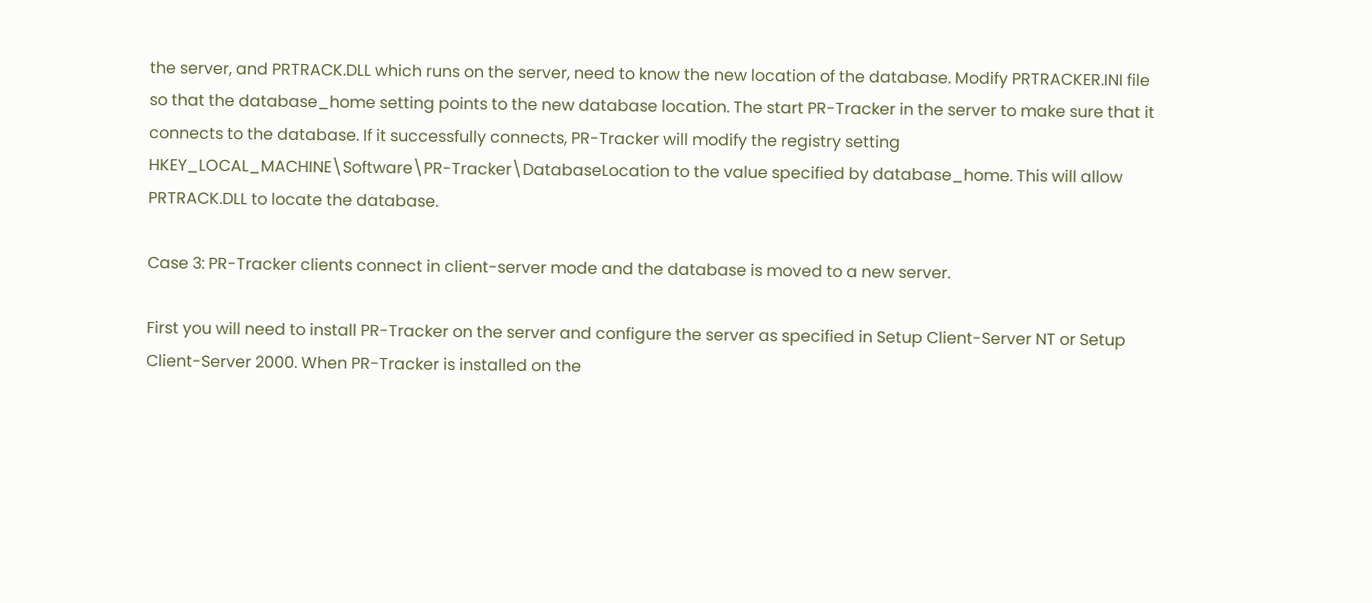the server, and PRTRACK.DLL which runs on the server, need to know the new location of the database. Modify PRTRACKER.INI file so that the database_home setting points to the new database location. The start PR-Tracker in the server to make sure that it connects to the database. If it successfully connects, PR-Tracker will modify the registry setting HKEY_LOCAL_MACHINE\Software\PR-Tracker\DatabaseLocation to the value specified by database_home. This will allow PRTRACK.DLL to locate the database.

Case 3: PR-Tracker clients connect in client-server mode and the database is moved to a new server.

First you will need to install PR-Tracker on the server and configure the server as specified in Setup Client-Server NT or Setup Client-Server 2000. When PR-Tracker is installed on the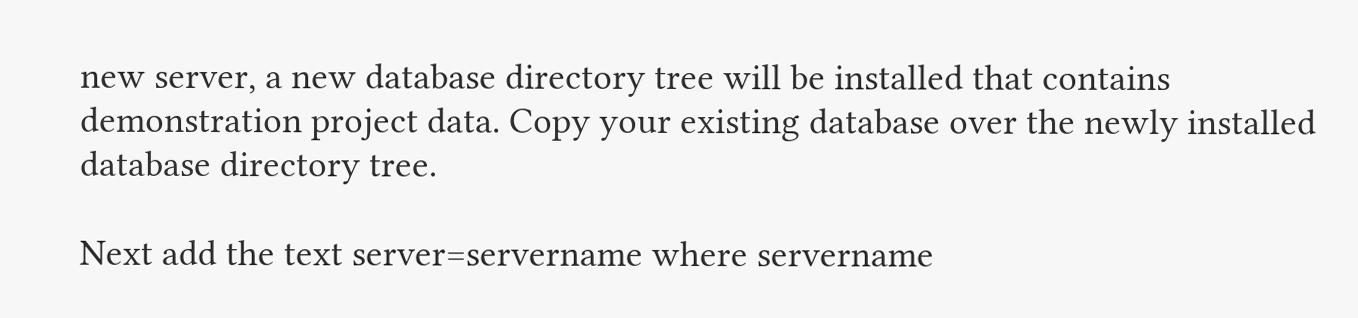new server, a new database directory tree will be installed that contains demonstration project data. Copy your existing database over the newly installed database directory tree.

Next add the text server=servername where servername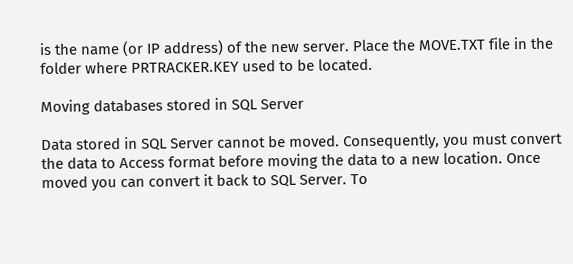is the name (or IP address) of the new server. Place the MOVE.TXT file in the folder where PRTRACKER.KEY used to be located.

Moving databases stored in SQL Server

Data stored in SQL Server cannot be moved. Consequently, you must convert the data to Access format before moving the data to a new location. Once moved you can convert it back to SQL Server. To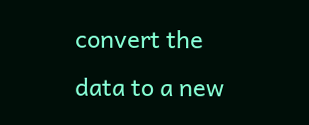convert the data to a new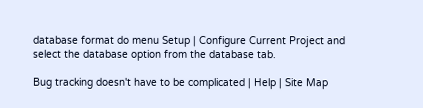database format do menu Setup | Configure Current Project and select the database option from the database tab.

Bug tracking doesn't have to be complicated | Help | Site Map